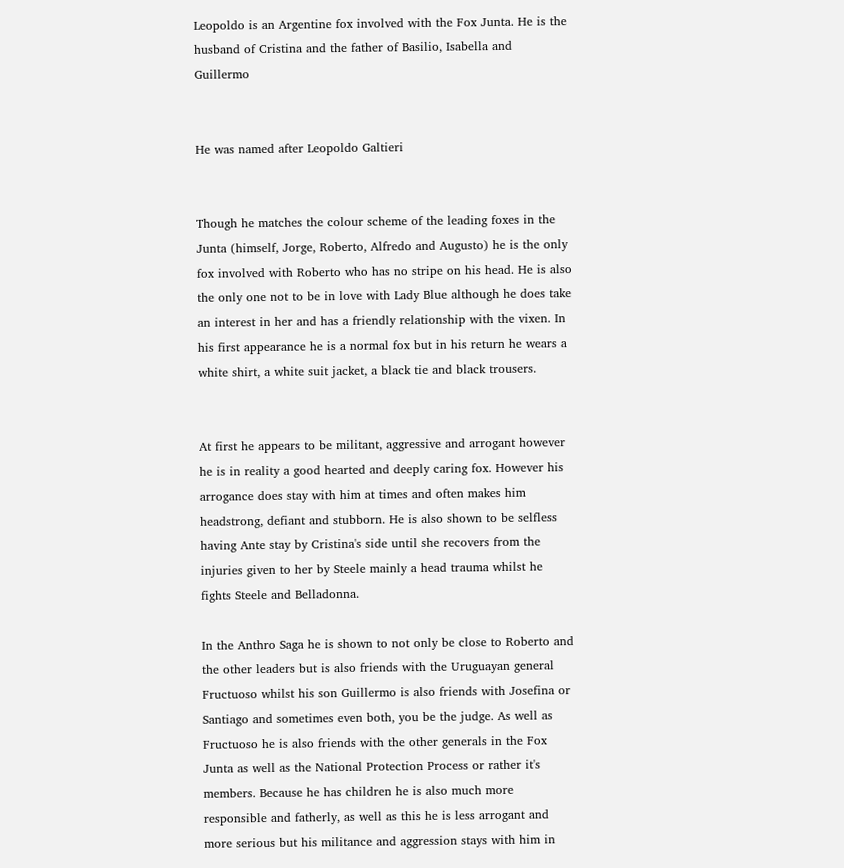Leopoldo is an Argentine fox involved with the Fox Junta. He is the husband of Cristina and the father of Basilio, Isabella and Guillermo


He was named after Leopoldo Galtieri


Though he matches the colour scheme of the leading foxes in the Junta (himself, Jorge, Roberto, Alfredo and Augusto) he is the only fox involved with Roberto who has no stripe on his head. He is also the only one not to be in love with Lady Blue although he does take an interest in her and has a friendly relationship with the vixen. In his first appearance he is a normal fox but in his return he wears a white shirt, a white suit jacket, a black tie and black trousers.


At first he appears to be militant, aggressive and arrogant however he is in reality a good hearted and deeply caring fox. However his arrogance does stay with him at times and often makes him headstrong, defiant and stubborn. He is also shown to be selfless having Ante stay by Cristina's side until she recovers from the injuries given to her by Steele mainly a head trauma whilst he fights Steele and Belladonna.

In the Anthro Saga he is shown to not only be close to Roberto and the other leaders but is also friends with the Uruguayan general Fructuoso whilst his son Guillermo is also friends with Josefina or Santiago and sometimes even both, you be the judge. As well as Fructuoso he is also friends with the other generals in the Fox Junta as well as the National Protection Process or rather it's members. Because he has children he is also much more responsible and fatherly, as well as this he is less arrogant and more serious but his militance and aggression stays with him in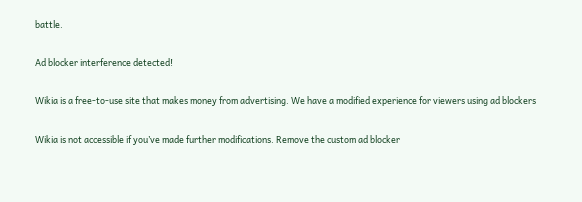battle.

Ad blocker interference detected!

Wikia is a free-to-use site that makes money from advertising. We have a modified experience for viewers using ad blockers

Wikia is not accessible if you’ve made further modifications. Remove the custom ad blocker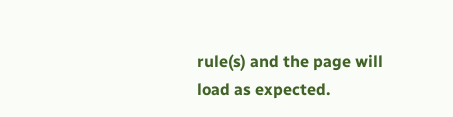rule(s) and the page will load as expected.